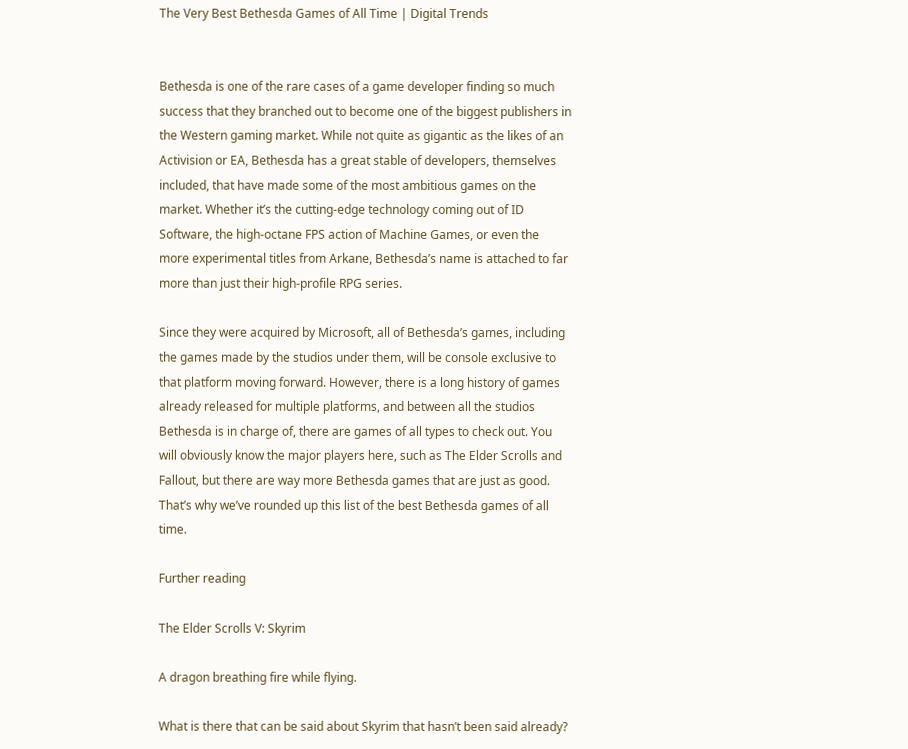The Very Best Bethesda Games of All Time | Digital Trends


Bethesda is one of the rare cases of a game developer finding so much success that they branched out to become one of the biggest publishers in the Western gaming market. While not quite as gigantic as the likes of an Activision or EA, Bethesda has a great stable of developers, themselves included, that have made some of the most ambitious games on the market. Whether it’s the cutting-edge technology coming out of ID Software, the high-octane FPS action of Machine Games, or even the more experimental titles from Arkane, Bethesda’s name is attached to far more than just their high-profile RPG series.

Since they were acquired by Microsoft, all of Bethesda’s games, including the games made by the studios under them, will be console exclusive to that platform moving forward. However, there is a long history of games already released for multiple platforms, and between all the studios Bethesda is in charge of, there are games of all types to check out. You will obviously know the major players here, such as The Elder Scrolls and Fallout, but there are way more Bethesda games that are just as good. That’s why we’ve rounded up this list of the best Bethesda games of all time.

Further reading

The Elder Scrolls V: Skyrim

A dragon breathing fire while flying.

What is there that can be said about Skyrim that hasn’t been said already?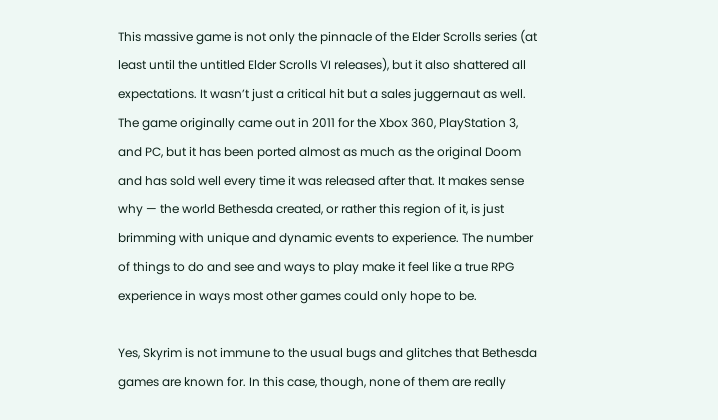This massive game is not only the pinnacle of the Elder Scrolls series (at least until the untitled Elder Scrolls VI releases), but it also shattered all expectations. It wasn’t just a critical hit but a sales juggernaut as well. The game originally came out in 2011 for the Xbox 360, PlayStation 3, and PC, but it has been ported almost as much as the original Doom and has sold well every time it was released after that. It makes sense why — the world Bethesda created, or rather this region of it, is just brimming with unique and dynamic events to experience. The number of things to do and see and ways to play make it feel like a true RPG experience in ways most other games could only hope to be.

Yes, Skyrim is not immune to the usual bugs and glitches that Bethesda games are known for. In this case, though, none of them are really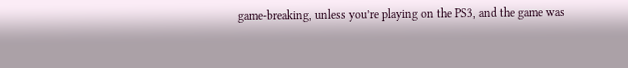game-breaking, unless you’re playing on the PS3, and the game was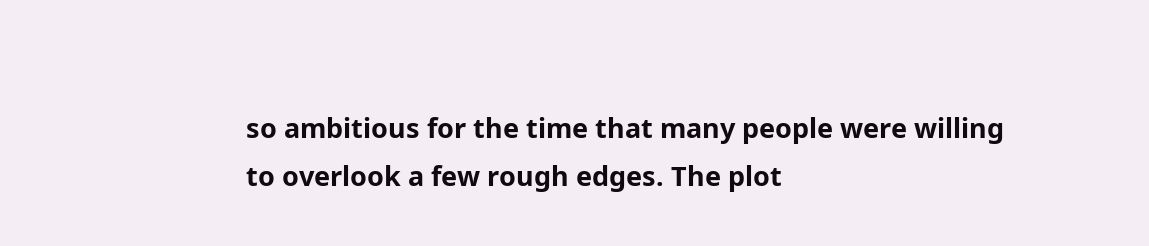so ambitious for the time that many people were willing to overlook a few rough edges. The plot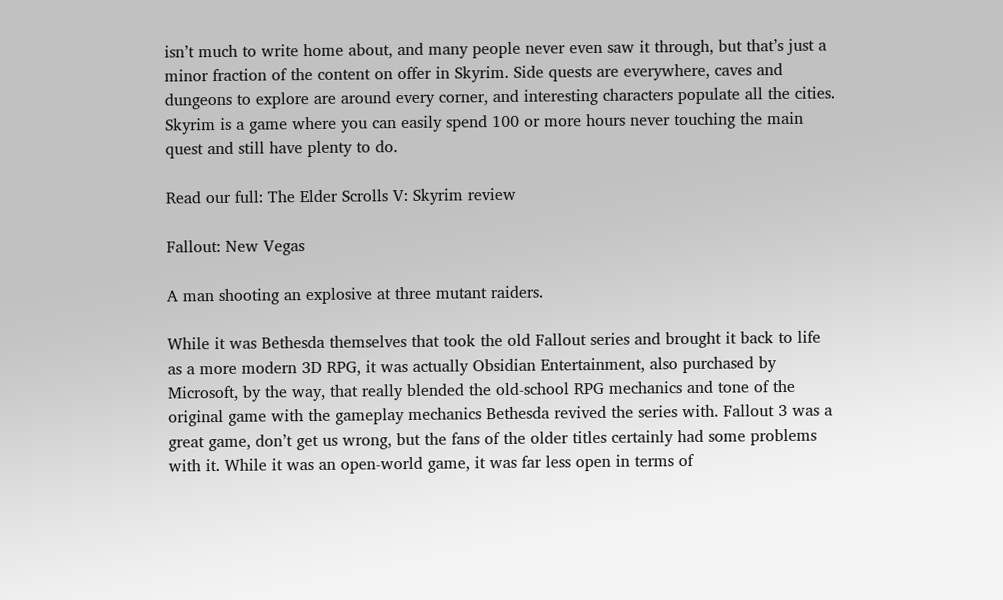isn’t much to write home about, and many people never even saw it through, but that’s just a minor fraction of the content on offer in Skyrim. Side quests are everywhere, caves and dungeons to explore are around every corner, and interesting characters populate all the cities. Skyrim is a game where you can easily spend 100 or more hours never touching the main quest and still have plenty to do.

Read our full: The Elder Scrolls V: Skyrim review

Fallout: New Vegas

A man shooting an explosive at three mutant raiders.

While it was Bethesda themselves that took the old Fallout series and brought it back to life as a more modern 3D RPG, it was actually Obsidian Entertainment, also purchased by Microsoft, by the way, that really blended the old-school RPG mechanics and tone of the original game with the gameplay mechanics Bethesda revived the series with. Fallout 3 was a great game, don’t get us wrong, but the fans of the older titles certainly had some problems with it. While it was an open-world game, it was far less open in terms of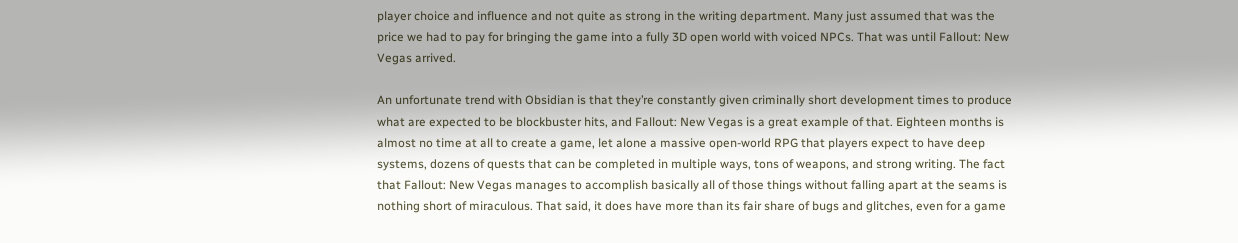player choice and influence and not quite as strong in the writing department. Many just assumed that was the price we had to pay for bringing the game into a fully 3D open world with voiced NPCs. That was until Fallout: New Vegas arrived.

An unfortunate trend with Obsidian is that they’re constantly given criminally short development times to produce what are expected to be blockbuster hits, and Fallout: New Vegas is a great example of that. Eighteen months is almost no time at all to create a game, let alone a massive open-world RPG that players expect to have deep systems, dozens of quests that can be completed in multiple ways, tons of weapons, and strong writing. The fact that Fallout: New Vegas manages to accomplish basically all of those things without falling apart at the seams is nothing short of miraculous. That said, it does have more than its fair share of bugs and glitches, even for a game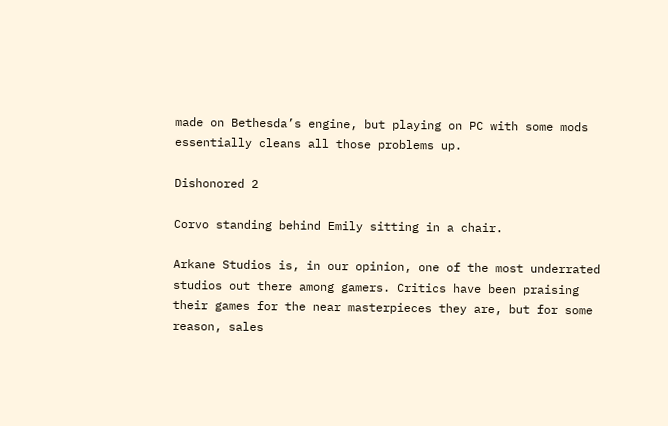made on Bethesda’s engine, but playing on PC with some mods essentially cleans all those problems up.

Dishonored 2

Corvo standing behind Emily sitting in a chair.

Arkane Studios is, in our opinion, one of the most underrated studios out there among gamers. Critics have been praising their games for the near masterpieces they are, but for some reason, sales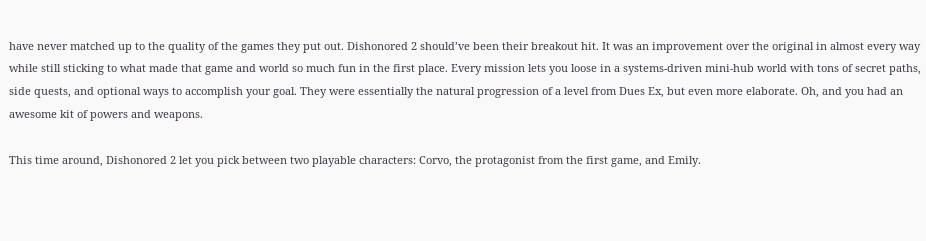have never matched up to the quality of the games they put out. Dishonored 2 should’ve been their breakout hit. It was an improvement over the original in almost every way while still sticking to what made that game and world so much fun in the first place. Every mission lets you loose in a systems-driven mini-hub world with tons of secret paths, side quests, and optional ways to accomplish your goal. They were essentially the natural progression of a level from Dues Ex, but even more elaborate. Oh, and you had an awesome kit of powers and weapons.

This time around, Dishonored 2 let you pick between two playable characters: Corvo, the protagonist from the first game, and Emily.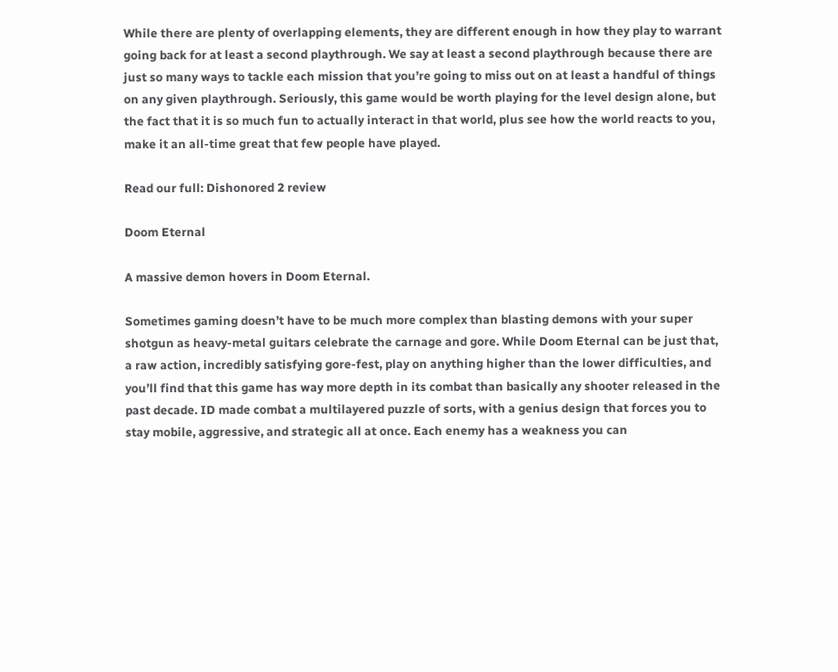While there are plenty of overlapping elements, they are different enough in how they play to warrant going back for at least a second playthrough. We say at least a second playthrough because there are just so many ways to tackle each mission that you’re going to miss out on at least a handful of things on any given playthrough. Seriously, this game would be worth playing for the level design alone, but the fact that it is so much fun to actually interact in that world, plus see how the world reacts to you, make it an all-time great that few people have played.

Read our full: Dishonored 2 review

Doom Eternal

A massive demon hovers in Doom Eternal.

Sometimes gaming doesn’t have to be much more complex than blasting demons with your super shotgun as heavy-metal guitars celebrate the carnage and gore. While Doom Eternal can be just that, a raw action, incredibly satisfying gore-fest, play on anything higher than the lower difficulties, and you’ll find that this game has way more depth in its combat than basically any shooter released in the past decade. ID made combat a multilayered puzzle of sorts, with a genius design that forces you to stay mobile, aggressive, and strategic all at once. Each enemy has a weakness you can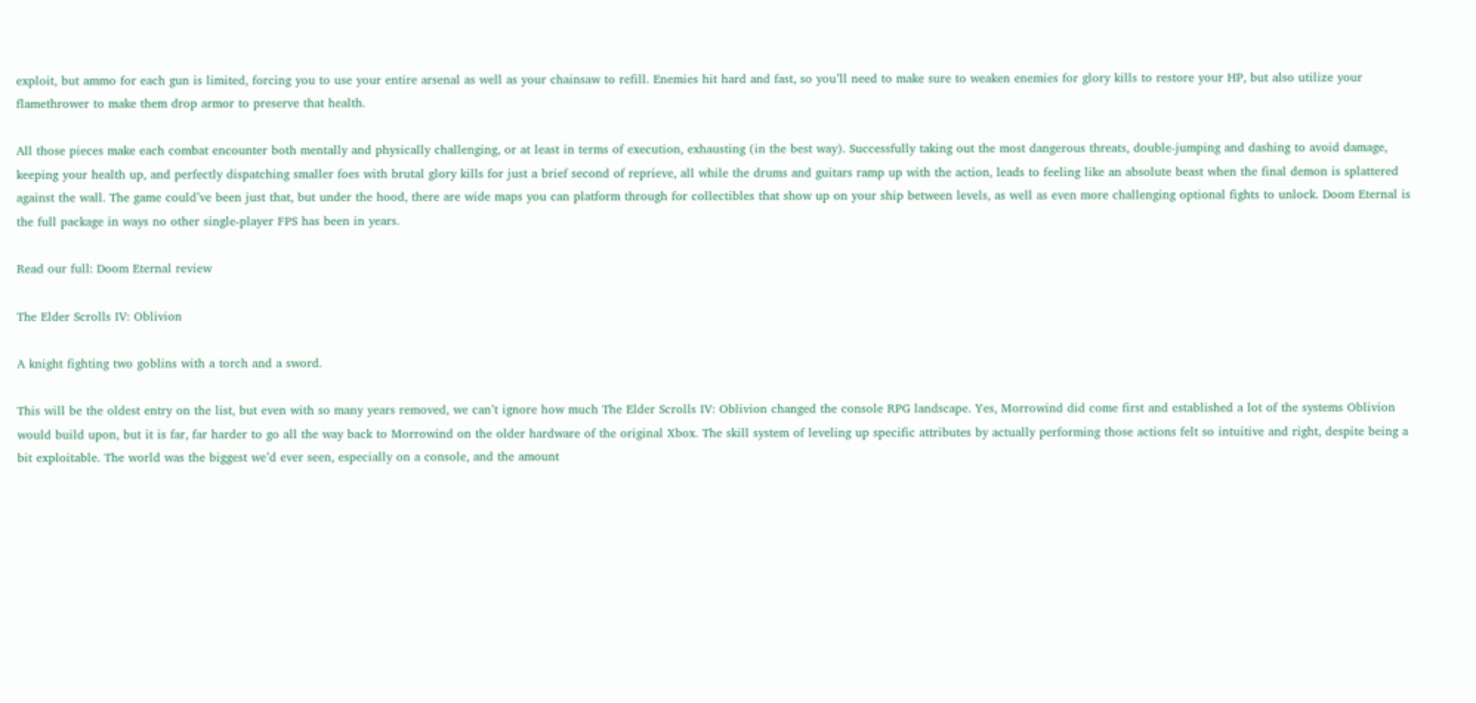exploit, but ammo for each gun is limited, forcing you to use your entire arsenal as well as your chainsaw to refill. Enemies hit hard and fast, so you’ll need to make sure to weaken enemies for glory kills to restore your HP, but also utilize your flamethrower to make them drop armor to preserve that health.

All those pieces make each combat encounter both mentally and physically challenging, or at least in terms of execution, exhausting (in the best way). Successfully taking out the most dangerous threats, double-jumping and dashing to avoid damage, keeping your health up, and perfectly dispatching smaller foes with brutal glory kills for just a brief second of reprieve, all while the drums and guitars ramp up with the action, leads to feeling like an absolute beast when the final demon is splattered against the wall. The game could’ve been just that, but under the hood, there are wide maps you can platform through for collectibles that show up on your ship between levels, as well as even more challenging optional fights to unlock. Doom Eternal is the full package in ways no other single-player FPS has been in years.

Read our full: Doom Eternal review

The Elder Scrolls IV: Oblivion

A knight fighting two goblins with a torch and a sword.

This will be the oldest entry on the list, but even with so many years removed, we can’t ignore how much The Elder Scrolls IV: Oblivion changed the console RPG landscape. Yes, Morrowind did come first and established a lot of the systems Oblivion would build upon, but it is far, far harder to go all the way back to Morrowind on the older hardware of the original Xbox. The skill system of leveling up specific attributes by actually performing those actions felt so intuitive and right, despite being a bit exploitable. The world was the biggest we’d ever seen, especially on a console, and the amount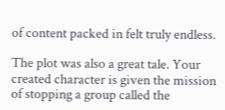of content packed in felt truly endless.

The plot was also a great tale. Your created character is given the mission of stopping a group called the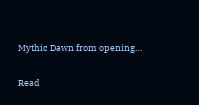Mythic Dawn from opening…


Read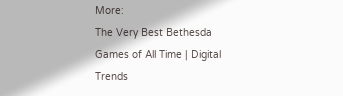More:
The Very Best Bethesda Games of All Time | Digital Trends